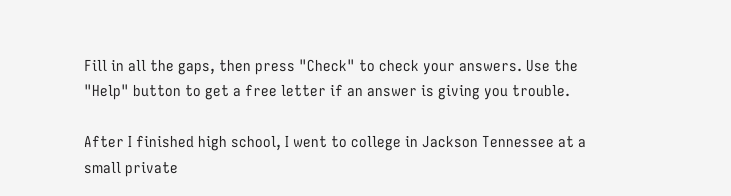Fill in all the gaps, then press "Check" to check your answers. Use the "Help" button to get a free letter if an answer is giving you trouble.

After I finished high school, I went to college in Jackson Tennessee at a small private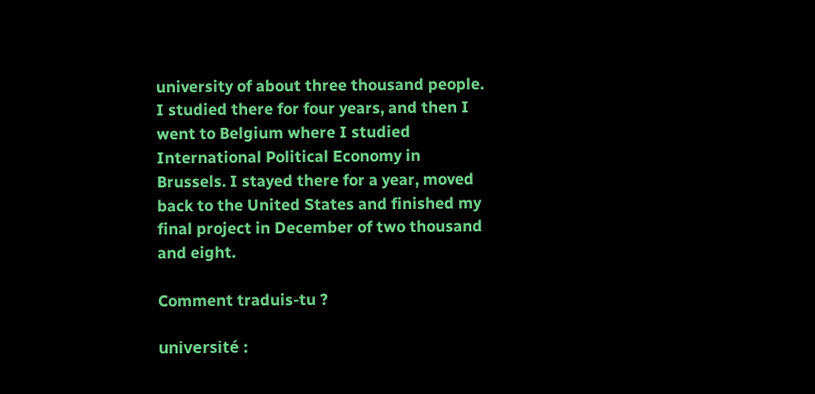university of about three thousand people. I studied there for four years, and then I went to Belgium where I studied International Political Economy in Brussels. I stayed there for a year, moved back to the United States and finished my final project in December of two thousand and eight.

Comment traduis-tu ?

université :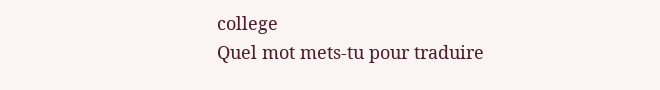college
Quel mot mets-tu pour traduire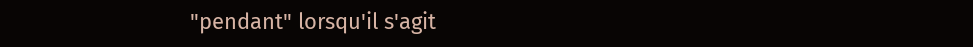"pendant" lorsqu'il s'agit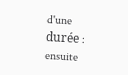d'une durée :
ensuite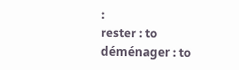:
rester : to
déménager : to